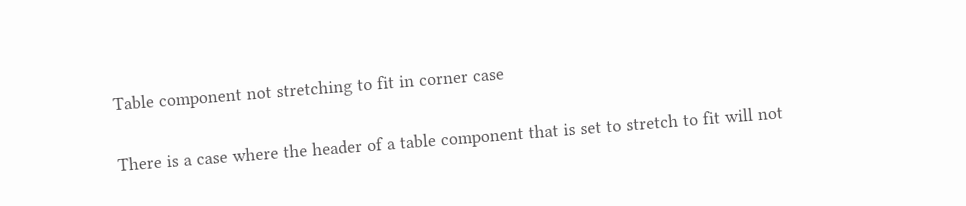Table component not stretching to fit in corner case

There is a case where the header of a table component that is set to stretch to fit will not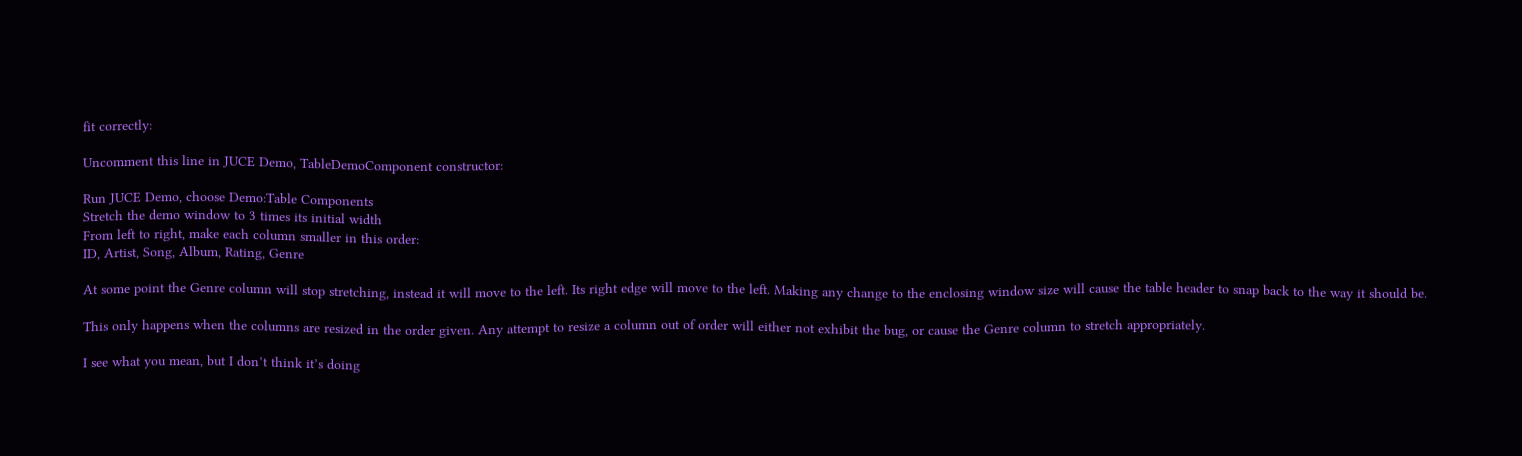fit correctly:

Uncomment this line in JUCE Demo, TableDemoComponent constructor:

Run JUCE Demo, choose Demo:Table Components
Stretch the demo window to 3 times its initial width
From left to right, make each column smaller in this order:
ID, Artist, Song, Album, Rating, Genre

At some point the Genre column will stop stretching, instead it will move to the left. Its right edge will move to the left. Making any change to the enclosing window size will cause the table header to snap back to the way it should be.

This only happens when the columns are resized in the order given. Any attempt to resize a column out of order will either not exhibit the bug, or cause the Genre column to stretch appropriately.

I see what you mean, but I don’t think it’s doing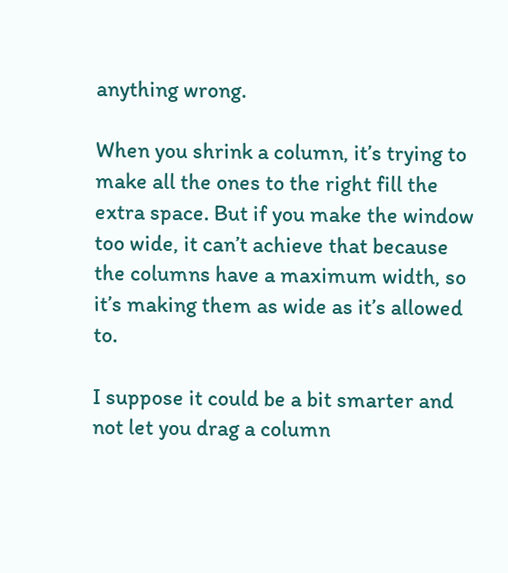anything wrong.

When you shrink a column, it’s trying to make all the ones to the right fill the extra space. But if you make the window too wide, it can’t achieve that because the columns have a maximum width, so it’s making them as wide as it’s allowed to.

I suppose it could be a bit smarter and not let you drag a column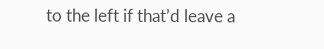to the left if that’d leave a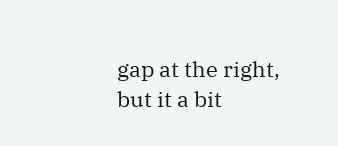gap at the right, but it a bit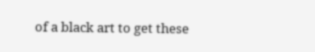of a black art to get these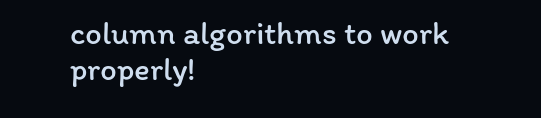column algorithms to work properly!